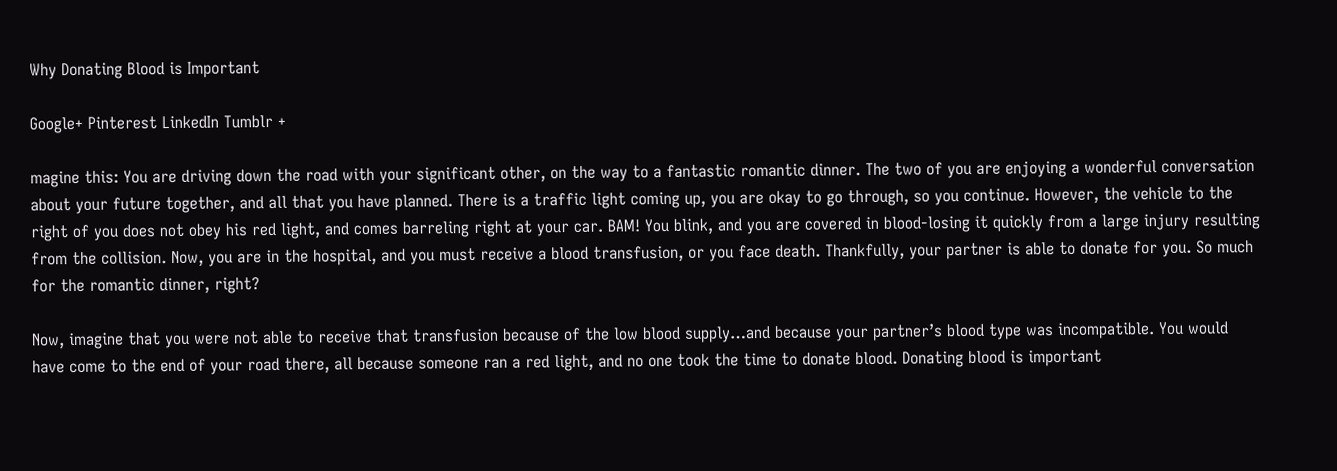Why Donating Blood is Important

Google+ Pinterest LinkedIn Tumblr +

magine this: You are driving down the road with your significant other, on the way to a fantastic romantic dinner. The two of you are enjoying a wonderful conversation about your future together, and all that you have planned. There is a traffic light coming up, you are okay to go through, so you continue. However, the vehicle to the right of you does not obey his red light, and comes barreling right at your car. BAM! You blink, and you are covered in blood-losing it quickly from a large injury resulting from the collision. Now, you are in the hospital, and you must receive a blood transfusion, or you face death. Thankfully, your partner is able to donate for you. So much for the romantic dinner, right?

Now, imagine that you were not able to receive that transfusion because of the low blood supply…and because your partner’s blood type was incompatible. You would have come to the end of your road there, all because someone ran a red light, and no one took the time to donate blood. Donating blood is important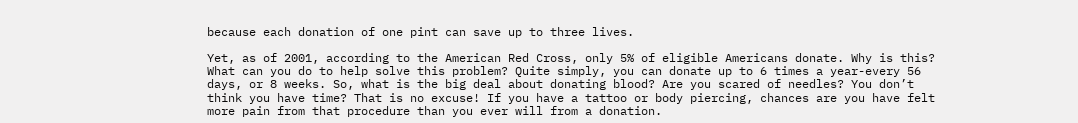because each donation of one pint can save up to three lives.

Yet, as of 2001, according to the American Red Cross, only 5% of eligible Americans donate. Why is this? What can you do to help solve this problem? Quite simply, you can donate up to 6 times a year-every 56 days, or 8 weeks. So, what is the big deal about donating blood? Are you scared of needles? You don’t think you have time? That is no excuse! If you have a tattoo or body piercing, chances are you have felt more pain from that procedure than you ever will from a donation.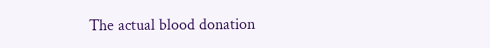The actual blood donation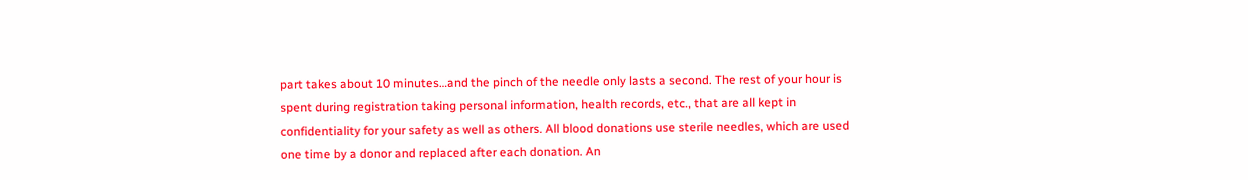part takes about 10 minutes…and the pinch of the needle only lasts a second. The rest of your hour is spent during registration taking personal information, health records, etc., that are all kept in confidentiality for your safety as well as others. All blood donations use sterile needles, which are used one time by a donor and replaced after each donation. An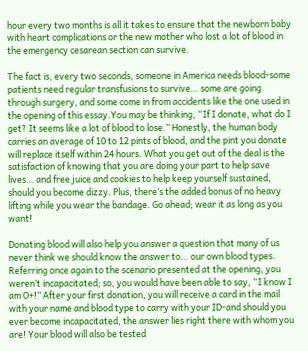hour every two months is all it takes to ensure that the newborn baby with heart complications or the new mother who lost a lot of blood in the emergency cesarean section can survive.

The fact is, every two seconds, someone in America needs blood-some patients need regular transfusions to survive… some are going through surgery, and some come in from accidents like the one used in the opening of this essay.You may be thinking, “If I donate, what do I get? It seems like a lot of blood to lose.” Honestly, the human body carries an average of 10 to 12 pints of blood, and the pint you donate will replace itself within 24 hours. What you get out of the deal is the satisfaction of knowing that you are doing your part to help save lives… and free juice and cookies to help keep yourself sustained, should you become dizzy. Plus, there’s the added bonus of no heavy lifting while you wear the bandage. Go ahead; wear it as long as you want!

Donating blood will also help you answer a question that many of us never think we should know the answer to… our own blood types. Referring once again to the scenario presented at the opening, you weren’t incapacitated; so, you would have been able to say, “I know I am O+!” After your first donation, you will receive a card in the mail with your name and blood type to carry with your ID-and should you ever become incapacitated, the answer lies right there with whom you are! Your blood will also be tested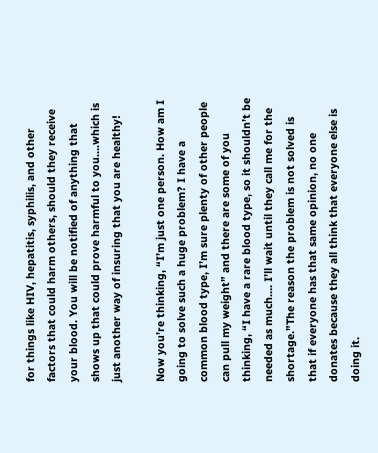for things like HIV, hepatitis, syphilis, and other factors that could harm others, should they receive your blood. You will be notified of anything that shows up that could prove harmful to you….which is just another way of insuring that you are healthy!

Now you’re thinking, “I’m just one person. How am I going to solve such a huge problem? I have a common blood type, I’m sure plenty of other people can pull my weight” and there are some of you thinking, “I have a rare blood type, so it shouldn’t be needed as much…. I’ll wait until they call me for the shortage.”The reason the problem is not solved is that if everyone has that same opinion, no one donates because they all think that everyone else is doing it.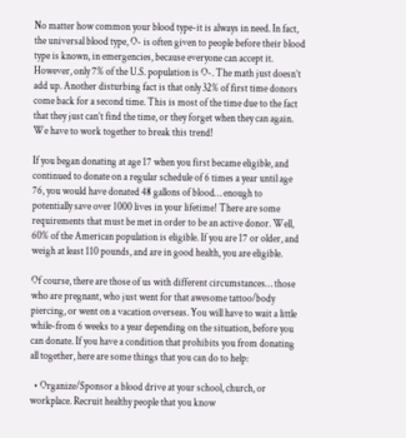No matter how common your blood type-it is always in need. In fact, the universal blood type, O- is often given to people before their blood type is known, in emergencies, because everyone can accept it. However, only 7% of the U.S. population is O-. The math just doesn’t add up. Another disturbing fact is that only 32% of first time donors come back for a second time. This is most of the time due to the fact that they just can’t find the time, or they forget when they can again. We have to work together to break this trend!

If you began donating at age 17 when you first became eligible, and continued to donate on a regular schedule of 6 times a year until age 76, you would have donated 48 gallons of blood… enough to potentially save over 1000 lives in your lifetime! There are some requirements that must be met in order to be an active donor. Well, 60% of the American population is eligible. If you are 17 or older, and weigh at least 110 pounds, and are in good health, you are eligible.

Of course, there are those of us with different circumstances… those who are pregnant, who just went for that awesome tattoo/body piercing, or went on a vacation overseas. You will have to wait a little while-from 6 weeks to a year depending on the situation, before you can donate. If you have a condition that prohibits you from donating all together, here are some things that you can do to help:

  • Organize/Sponsor a blood drive at your school, church, or workplace. Recruit healthy people that you know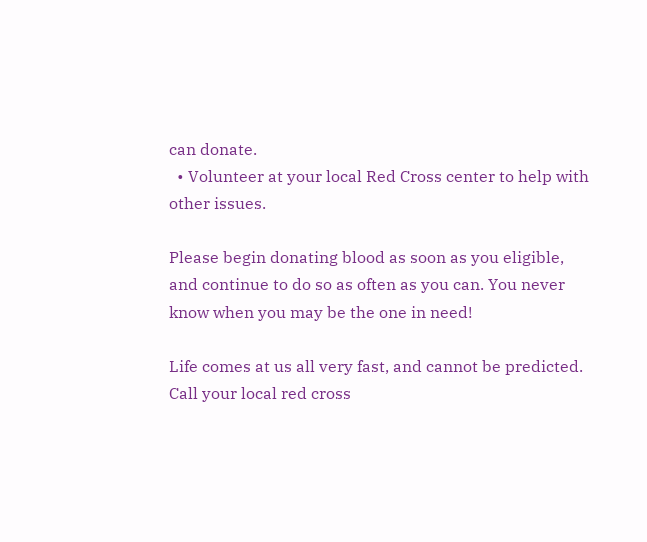can donate.
  • Volunteer at your local Red Cross center to help with other issues.

Please begin donating blood as soon as you eligible, and continue to do so as often as you can. You never know when you may be the one in need!

Life comes at us all very fast, and cannot be predicted. Call your local red cross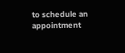to schedule an appointment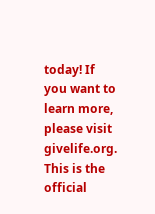today! If you want to learn more, please visit givelife.org. This is the official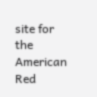site for the American Red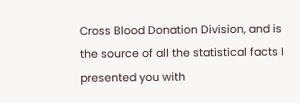Cross Blood Donation Division, and is the source of all the statistical facts I presented you with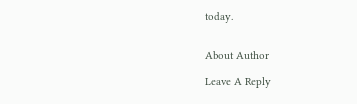today.


About Author

Leave A Reply